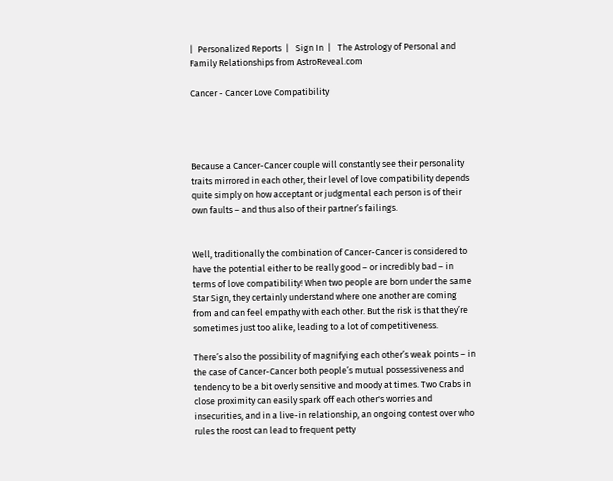|  Personalized Reports  |   Sign In  |   The Astrology of Personal and Family Relationships from AstroReveal.com

Cancer - Cancer Love Compatibility




Because a Cancer-Cancer couple will constantly see their personality traits mirrored in each other, their level of love compatibility depends quite simply on how acceptant or judgmental each person is of their own faults – and thus also of their partner’s failings.


Well, traditionally the combination of Cancer-Cancer is considered to have the potential either to be really good – or incredibly bad – in terms of love compatibility! When two people are born under the same Star Sign, they certainly understand where one another are coming from and can feel empathy with each other. But the risk is that they’re sometimes just too alike, leading to a lot of competitiveness.

There’s also the possibility of magnifying each other’s weak points – in the case of Cancer-Cancer both people’s mutual possessiveness and tendency to be a bit overly sensitive and moody at times. Two Crabs in close proximity can easily spark off each other's worries and insecurities, and in a live-in relationship, an ongoing contest over who rules the roost can lead to frequent petty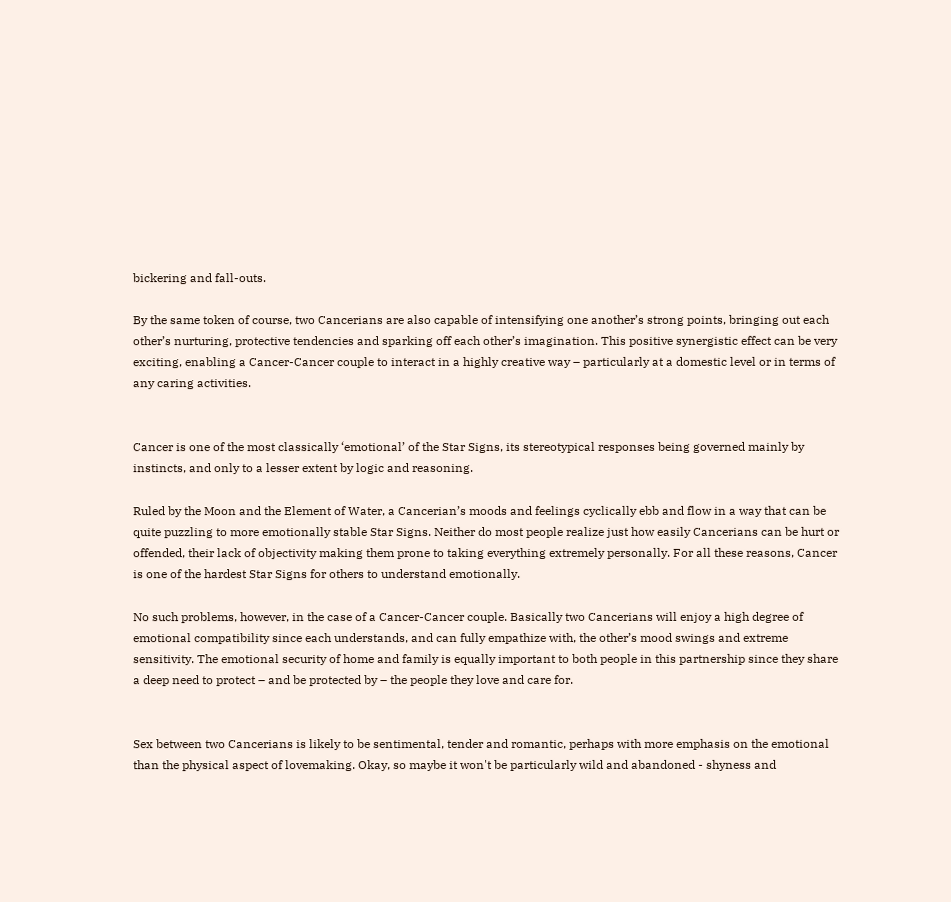bickering and fall-outs.

By the same token of course, two Cancerians are also capable of intensifying one another’s strong points, bringing out each other’s nurturing, protective tendencies and sparking off each other’s imagination. This positive synergistic effect can be very exciting, enabling a Cancer-Cancer couple to interact in a highly creative way – particularly at a domestic level or in terms of any caring activities.


Cancer is one of the most classically ‘emotional’ of the Star Signs, its stereotypical responses being governed mainly by instincts, and only to a lesser extent by logic and reasoning.

Ruled by the Moon and the Element of Water, a Cancerian’s moods and feelings cyclically ebb and flow in a way that can be quite puzzling to more emotionally stable Star Signs. Neither do most people realize just how easily Cancerians can be hurt or offended, their lack of objectivity making them prone to taking everything extremely personally. For all these reasons, Cancer is one of the hardest Star Signs for others to understand emotionally.

No such problems, however, in the case of a Cancer-Cancer couple. Basically two Cancerians will enjoy a high degree of emotional compatibility since each understands, and can fully empathize with, the other’s mood swings and extreme sensitivity. The emotional security of home and family is equally important to both people in this partnership since they share a deep need to protect – and be protected by – the people they love and care for.


Sex between two Cancerians is likely to be sentimental, tender and romantic, perhaps with more emphasis on the emotional than the physical aspect of lovemaking. Okay, so maybe it won't be particularly wild and abandoned - shyness and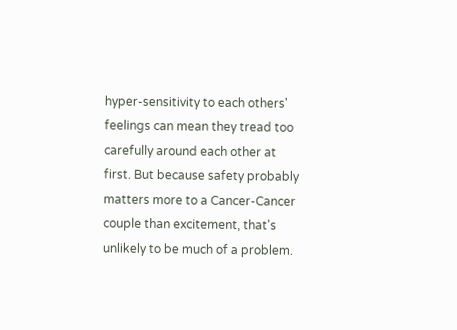hyper-sensitivity to each others' feelings can mean they tread too carefully around each other at first. But because safety probably matters more to a Cancer-Cancer couple than excitement, that's unlikely to be much of a problem.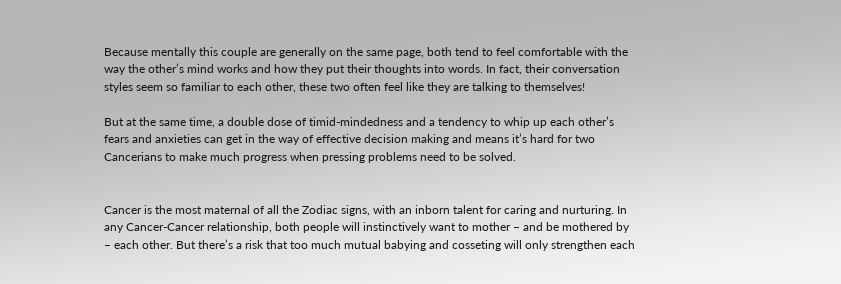Because mentally this couple are generally on the same page, both tend to feel comfortable with the way the other’s mind works and how they put their thoughts into words. In fact, their conversation styles seem so familiar to each other, these two often feel like they are talking to themselves!

But at the same time, a double dose of timid-mindedness and a tendency to whip up each other’s fears and anxieties can get in the way of effective decision making and means it’s hard for two Cancerians to make much progress when pressing problems need to be solved.


Cancer is the most maternal of all the Zodiac signs, with an inborn talent for caring and nurturing. In any Cancer-Cancer relationship, both people will instinctively want to mother – and be mothered by – each other. But there’s a risk that too much mutual babying and cosseting will only strengthen each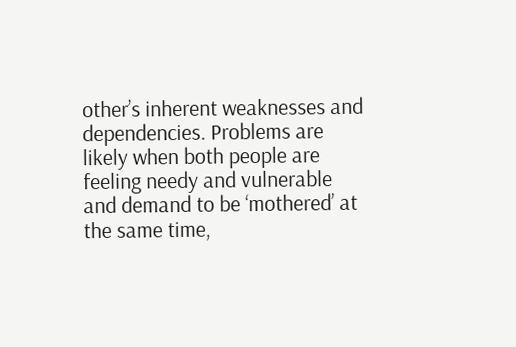other’s inherent weaknesses and dependencies. Problems are likely when both people are feeling needy and vulnerable and demand to be ‘mothered’ at the same time,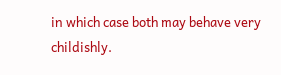in which case both may behave very childishly.